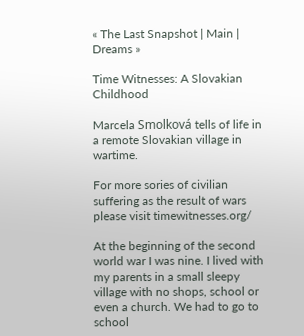« The Last Snapshot | Main | Dreams »

Time Witnesses: A Slovakian Childhood

Marcela Smolková tells of life in a remote Slovakian village in wartime.

For more sories of civilian suffering as the result of wars please visit timewitnesses.org/

At the beginning of the second world war I was nine. I lived with my parents in a small sleepy village with no shops, school or even a church. We had to go to school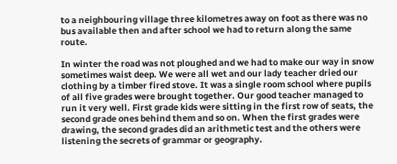to a neighbouring village three kilometres away on foot as there was no bus available then and after school we had to return along the same route.

In winter the road was not ploughed and we had to make our way in snow sometimes waist deep. We were all wet and our lady teacher dried our clothing by a timber fired stove. It was a single room school where pupils of all five grades were brought together. Our good teacher managed to run it very well. First grade kids were sitting in the first row of seats, the second grade ones behind them and so on. When the first grades were drawing, the second grades did an arithmetic test and the others were listening the secrets of grammar or geography.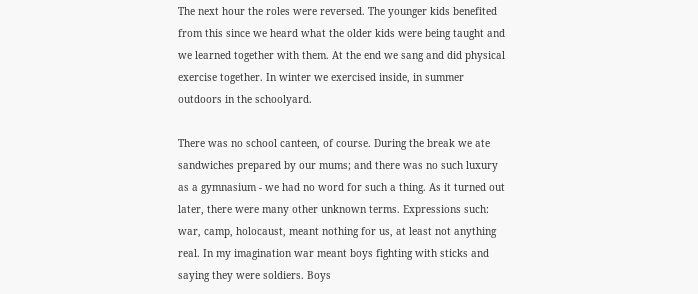The next hour the roles were reversed. The younger kids benefited from this since we heard what the older kids were being taught and we learned together with them. At the end we sang and did physical exercise together. In winter we exercised inside, in summer outdoors in the schoolyard.

There was no school canteen, of course. During the break we ate sandwiches prepared by our mums; and there was no such luxury as a gymnasium - we had no word for such a thing. As it turned out later, there were many other unknown terms. Expressions such: war, camp, holocaust, meant nothing for us, at least not anything real. In my imagination war meant boys fighting with sticks and saying they were soldiers. Boys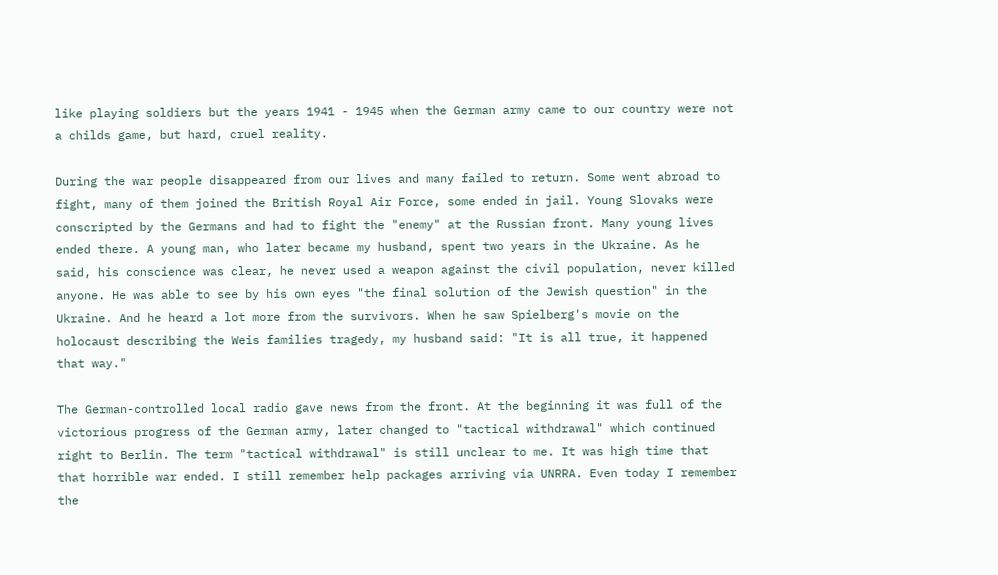like playing soldiers but the years 1941 - 1945 when the German army came to our country were not a childs game, but hard, cruel reality.

During the war people disappeared from our lives and many failed to return. Some went abroad to fight, many of them joined the British Royal Air Force, some ended in jail. Young Slovaks were conscripted by the Germans and had to fight the "enemy" at the Russian front. Many young lives ended there. A young man, who later became my husband, spent two years in the Ukraine. As he said, his conscience was clear, he never used a weapon against the civil population, never killed anyone. He was able to see by his own eyes "the final solution of the Jewish question" in the Ukraine. And he heard a lot more from the survivors. When he saw Spielberg's movie on the holocaust describing the Weis families tragedy, my husband said: "It is all true, it happened that way."

The German-controlled local radio gave news from the front. At the beginning it was full of the victorious progress of the German army, later changed to "tactical withdrawal" which continued right to Berlin. The term "tactical withdrawal" is still unclear to me. It was high time that that horrible war ended. I still remember help packages arriving via UNRRA. Even today I remember the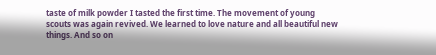taste of milk powder I tasted the first time. The movement of young scouts was again revived. We learned to love nature and all beautiful new things. And so on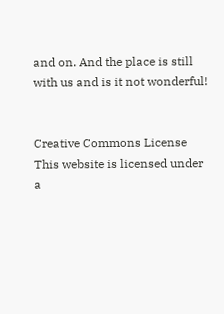and on. And the place is still with us and is it not wonderful!


Creative Commons License
This website is licensed under a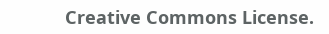Creative Commons License.